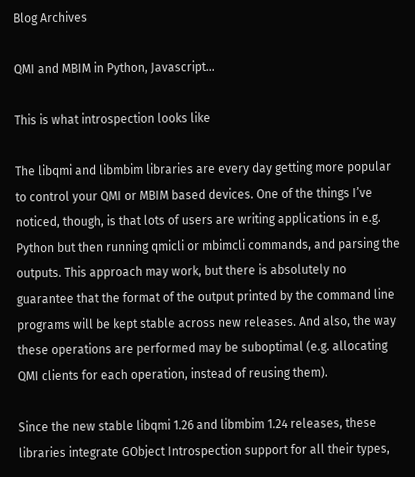Blog Archives

QMI and MBIM in Python, Javascript…

This is what introspection looks like

The libqmi and libmbim libraries are every day getting more popular to control your QMI or MBIM based devices. One of the things I’ve noticed, though, is that lots of users are writing applications in e.g. Python but then running qmicli or mbimcli commands, and parsing the outputs. This approach may work, but there is absolutely no guarantee that the format of the output printed by the command line programs will be kept stable across new releases. And also, the way these operations are performed may be suboptimal (e.g. allocating QMI clients for each operation, instead of reusing them).

Since the new stable libqmi 1.26 and libmbim 1.24 releases, these libraries integrate GObject Introspection support for all their types,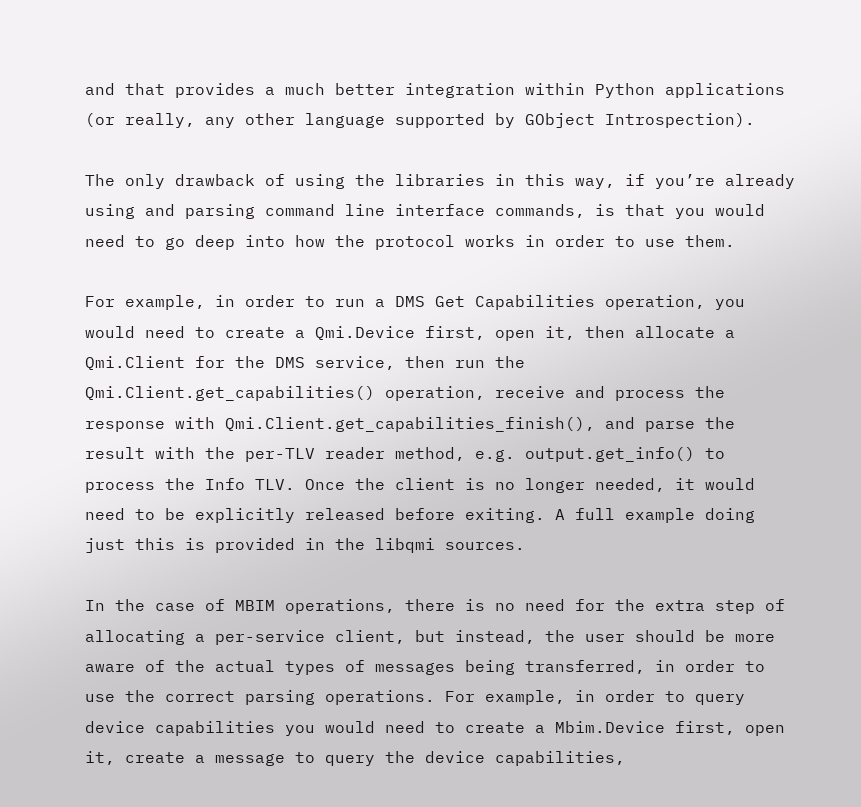and that provides a much better integration within Python applications (or really, any other language supported by GObject Introspection).

The only drawback of using the libraries in this way, if you’re already using and parsing command line interface commands, is that you would need to go deep into how the protocol works in order to use them.

For example, in order to run a DMS Get Capabilities operation, you would need to create a Qmi.Device first, open it, then allocate a Qmi.Client for the DMS service, then run the Qmi.Client.get_capabilities() operation, receive and process the response with Qmi.Client.get_capabilities_finish(), and parse the result with the per-TLV reader method, e.g. output.get_info() to process the Info TLV. Once the client is no longer needed, it would need to be explicitly released before exiting. A full example doing just this is provided in the libqmi sources.

In the case of MBIM operations, there is no need for the extra step of allocating a per-service client, but instead, the user should be more aware of the actual types of messages being transferred, in order to use the correct parsing operations. For example, in order to query device capabilities you would need to create a Mbim.Device first, open it, create a message to query the device capabilities,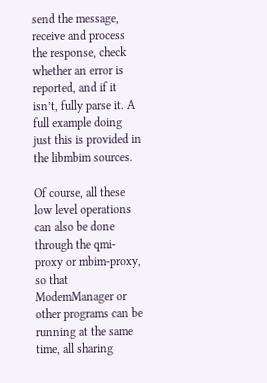send the message, receive and process the response, check whether an error is reported, and if it isn’t, fully parse it. A full example doing just this is provided in the libmbim sources.

Of course, all these low level operations can also be done through the qmi-proxy or mbim-proxy, so that ModemManager or other programs can be running at the same time, all sharing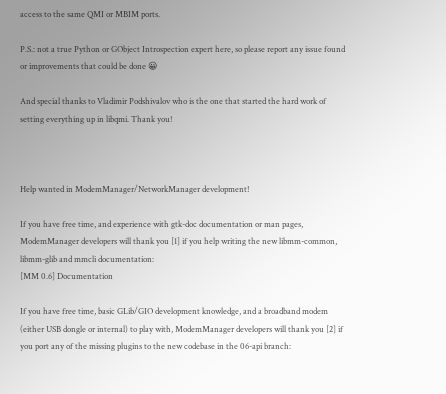access to the same QMI or MBIM ports.

P.S.: not a true Python or GObject Introspection expert here, so please report any issue found or improvements that could be done 😀

And special thanks to Vladimir Podshivalov who is the one that started the hard work of setting everything up in libqmi. Thank you!



Help wanted in ModemManager/NetworkManager development!

If you have free time, and experience with gtk-doc documentation or man pages, ModemManager developers will thank you [1] if you help writing the new libmm-common, libmm-glib and mmcli documentation:
[MM 0.6] Documentation

If you have free time, basic GLib/GIO development knowledge, and a broadband modem (either USB dongle or internal) to play with, ModemManager developers will thank you [2] if you port any of the missing plugins to the new codebase in the 06-api branch: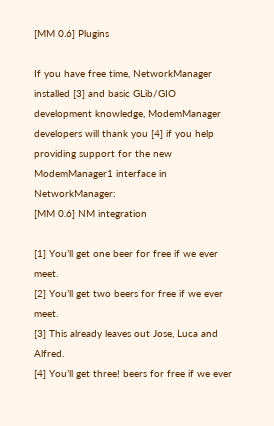[MM 0.6] Plugins

If you have free time, NetworkManager installed [3] and basic GLib/GIO development knowledge, ModemManager developers will thank you [4] if you help providing support for the new ModemManager1 interface in NetworkManager:
[MM 0.6] NM integration

[1] You’ll get one beer for free if we ever meet.
[2] You’ll get two beers for free if we ever meet.
[3] This already leaves out Jose, Luca and Alfred.
[4] You’ll get three! beers for free if we ever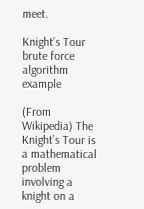meet.

Knight’s Tour brute force algorithm example

(From Wikipedia) The Knight’s Tour is a mathematical problem involving a knight on a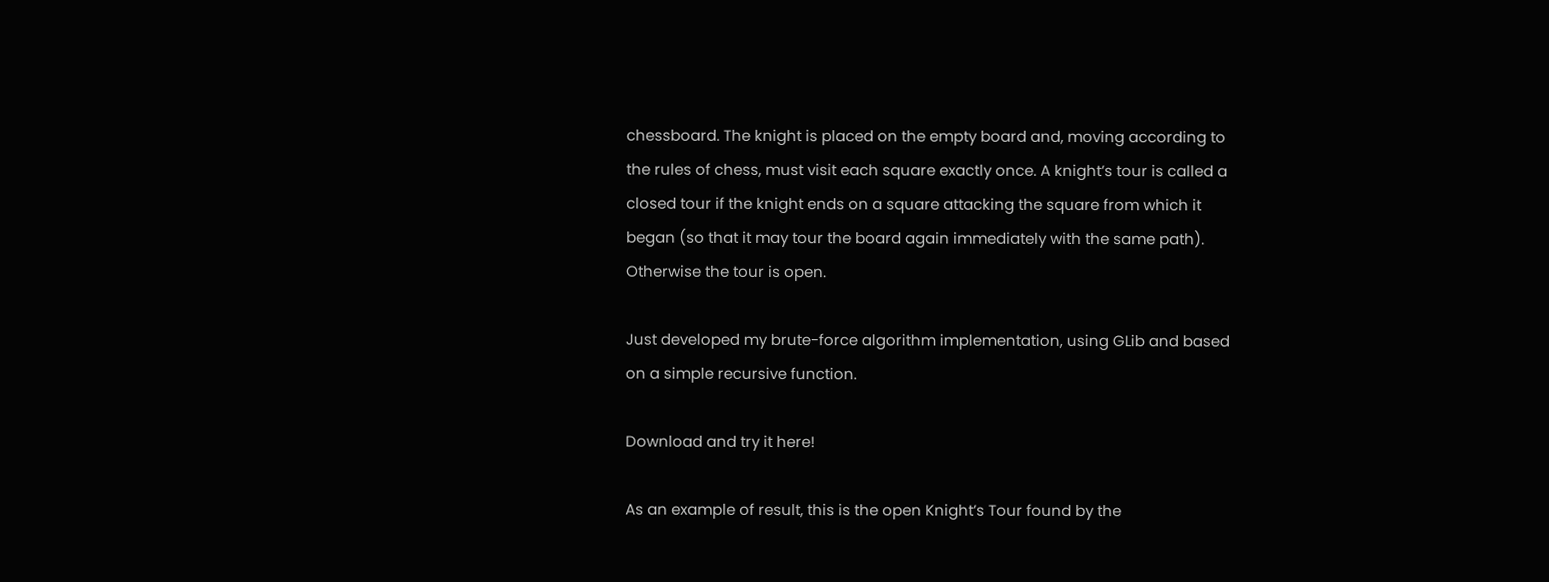chessboard. The knight is placed on the empty board and, moving according to the rules of chess, must visit each square exactly once. A knight’s tour is called a closed tour if the knight ends on a square attacking the square from which it began (so that it may tour the board again immediately with the same path). Otherwise the tour is open.

Just developed my brute-force algorithm implementation, using GLib and based on a simple recursive function.

Download and try it here!

As an example of result, this is the open Knight’s Tour found by the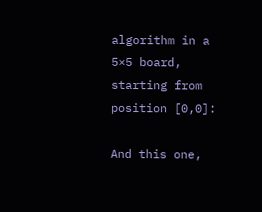algorithm in a 5×5 board, starting from position [0,0]:

And this one,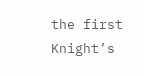the first Knight’s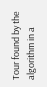Tour found by the algorithm in a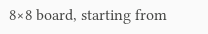8×8 board, starting from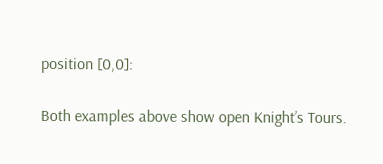position [0,0]:

Both examples above show open Knight’s Tours.